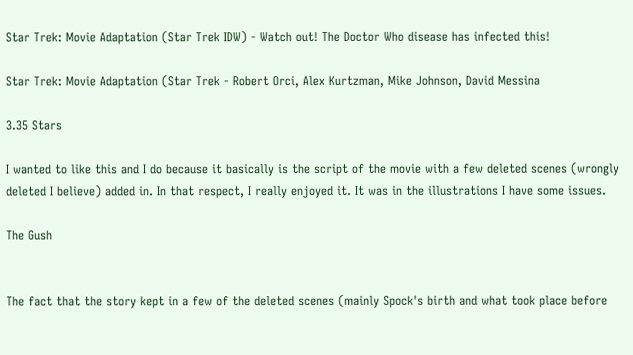Star Trek: Movie Adaptation (Star Trek IDW) - Watch out! The Doctor Who disease has infected this!

Star Trek: Movie Adaptation (Star Trek - Robert Orci, Alex Kurtzman, Mike Johnson, David Messina

3.35 Stars

I wanted to like this and I do because it basically is the script of the movie with a few deleted scenes (wrongly deleted I believe) added in. In that respect, I really enjoyed it. It was in the illustrations I have some issues.

The Gush


The fact that the story kept in a few of the deleted scenes (mainly Spock's birth and what took place before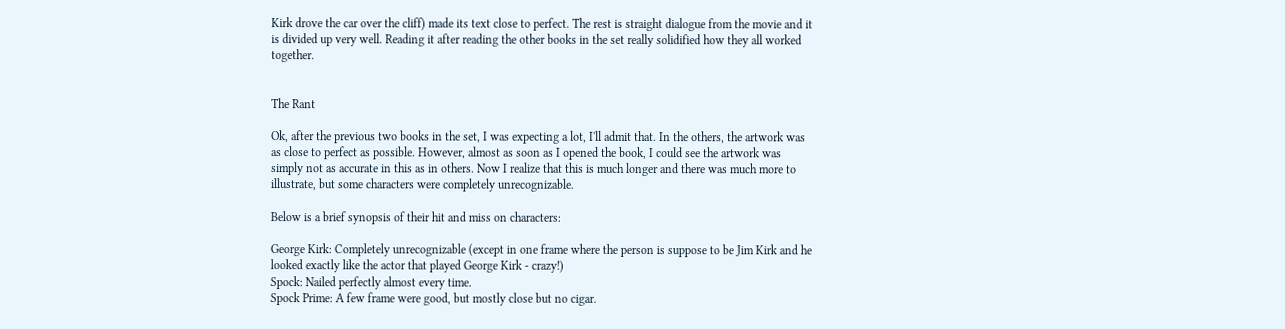Kirk drove the car over the cliff) made its text close to perfect. The rest is straight dialogue from the movie and it is divided up very well. Reading it after reading the other books in the set really solidified how they all worked together.


The Rant

Ok, after the previous two books in the set, I was expecting a lot, I'll admit that. In the others, the artwork was as close to perfect as possible. However, almost as soon as I opened the book, I could see the artwork was simply not as accurate in this as in others. Now I realize that this is much longer and there was much more to illustrate, but some characters were completely unrecognizable.

Below is a brief synopsis of their hit and miss on characters:

George Kirk: Completely unrecognizable (except in one frame where the person is suppose to be Jim Kirk and he looked exactly like the actor that played George Kirk - crazy!)
Spock: Nailed perfectly almost every time.
Spock Prime: A few frame were good, but mostly close but no cigar.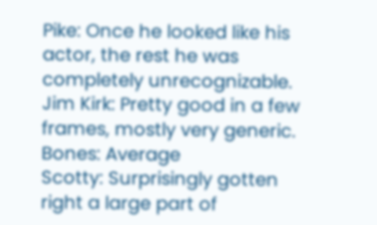Pike: Once he looked like his actor, the rest he was completely unrecognizable.
Jim Kirk: Pretty good in a few frames, mostly very generic.
Bones: Average
Scotty: Surprisingly gotten right a large part of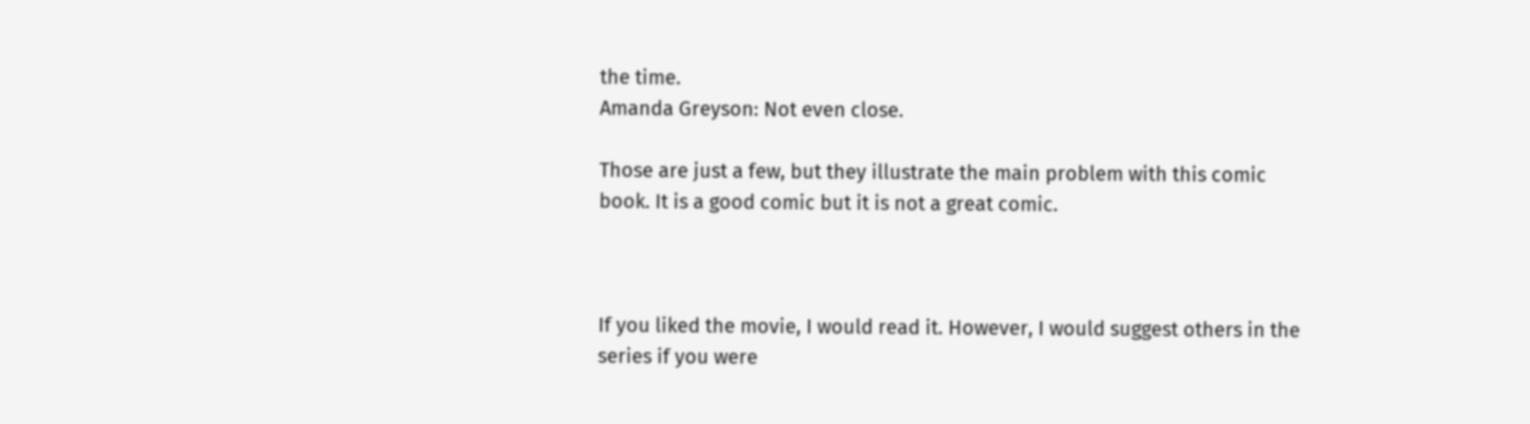the time.
Amanda Greyson: Not even close.

Those are just a few, but they illustrate the main problem with this comic book. It is a good comic but it is not a great comic.



If you liked the movie, I would read it. However, I would suggest others in the series if you were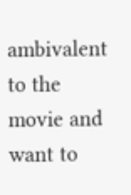ambivalent to the movie and want to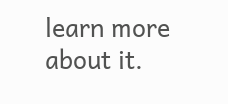learn more about it.